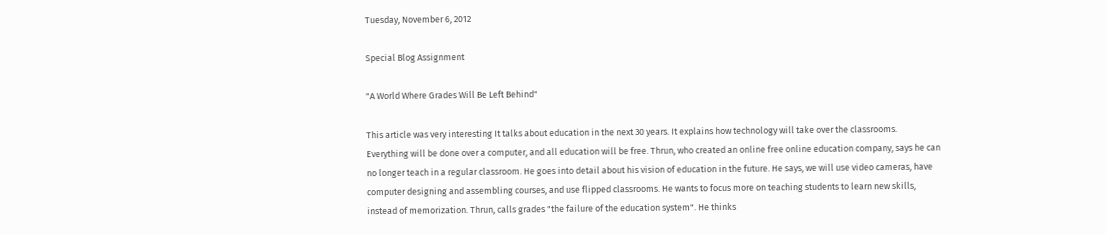Tuesday, November 6, 2012

Special Blog Assignment

"A World Where Grades Will Be Left Behind"

This article was very interesting It talks about education in the next 30 years. It explains how technology will take over the classrooms. Everything will be done over a computer, and all education will be free. Thrun, who created an online free online education company, says he can no longer teach in a regular classroom. He goes into detail about his vision of education in the future. He says, we will use video cameras, have computer designing and assembling courses, and use flipped classrooms. He wants to focus more on teaching students to learn new skills, instead of memorization. Thrun, calls grades "the failure of the education system". He thinks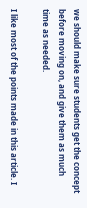we should make sure students get the concept before moving on, and give them as much time as needed.

I like most of the points made in this article. I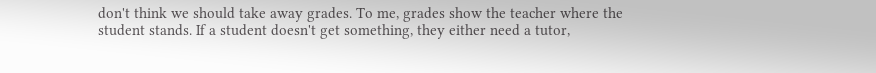don't think we should take away grades. To me, grades show the teacher where the student stands. If a student doesn't get something, they either need a tutor,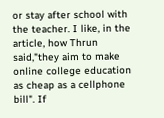or stay after school with the teacher. I like, in the article, how Thrun said,"they aim to make online college education as cheap as a cellphone bill". If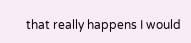that really happens I would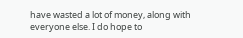have wasted a lot of money, along with everyone else. I do hope to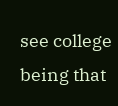see college being that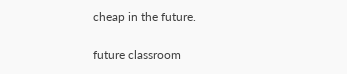cheap in the future.

future classroom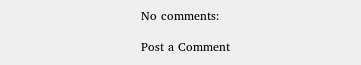No comments:

Post a Comment